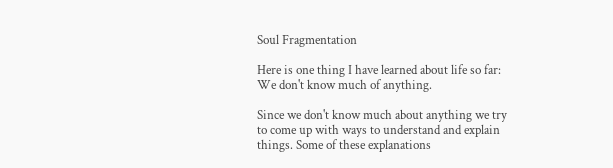Soul Fragmentation

Here is one thing I have learned about life so far: We don't know much of anything.

Since we don't know much about anything we try to come up with ways to understand and explain things. Some of these explanations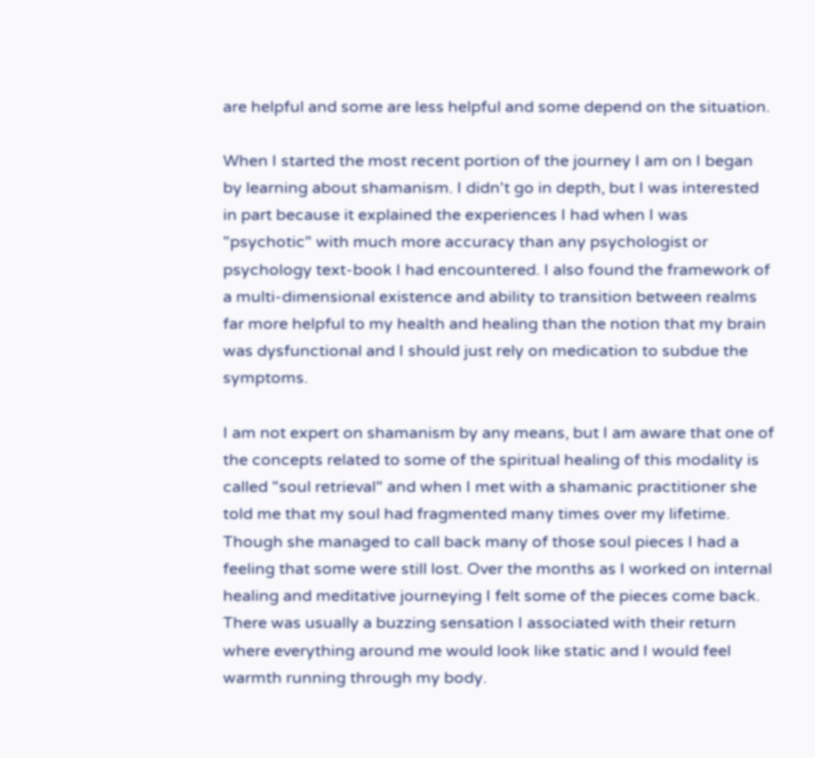are helpful and some are less helpful and some depend on the situation.

When I started the most recent portion of the journey I am on I began by learning about shamanism. I didn't go in depth, but I was interested in part because it explained the experiences I had when I was "psychotic" with much more accuracy than any psychologist or psychology text-book I had encountered. I also found the framework of a multi-dimensional existence and ability to transition between realms far more helpful to my health and healing than the notion that my brain was dysfunctional and I should just rely on medication to subdue the symptoms.

I am not expert on shamanism by any means, but I am aware that one of the concepts related to some of the spiritual healing of this modality is called "soul retrieval" and when I met with a shamanic practitioner she told me that my soul had fragmented many times over my lifetime. Though she managed to call back many of those soul pieces I had a feeling that some were still lost. Over the months as I worked on internal healing and meditative journeying I felt some of the pieces come back. There was usually a buzzing sensation I associated with their return where everything around me would look like static and I would feel warmth running through my body.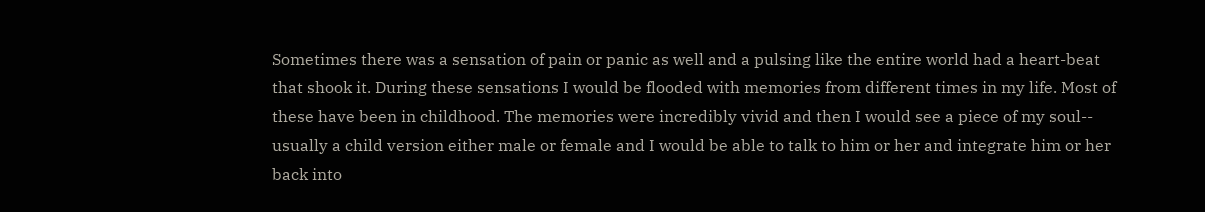Sometimes there was a sensation of pain or panic as well and a pulsing like the entire world had a heart-beat that shook it. During these sensations I would be flooded with memories from different times in my life. Most of these have been in childhood. The memories were incredibly vivid and then I would see a piece of my soul-- usually a child version either male or female and I would be able to talk to him or her and integrate him or her back into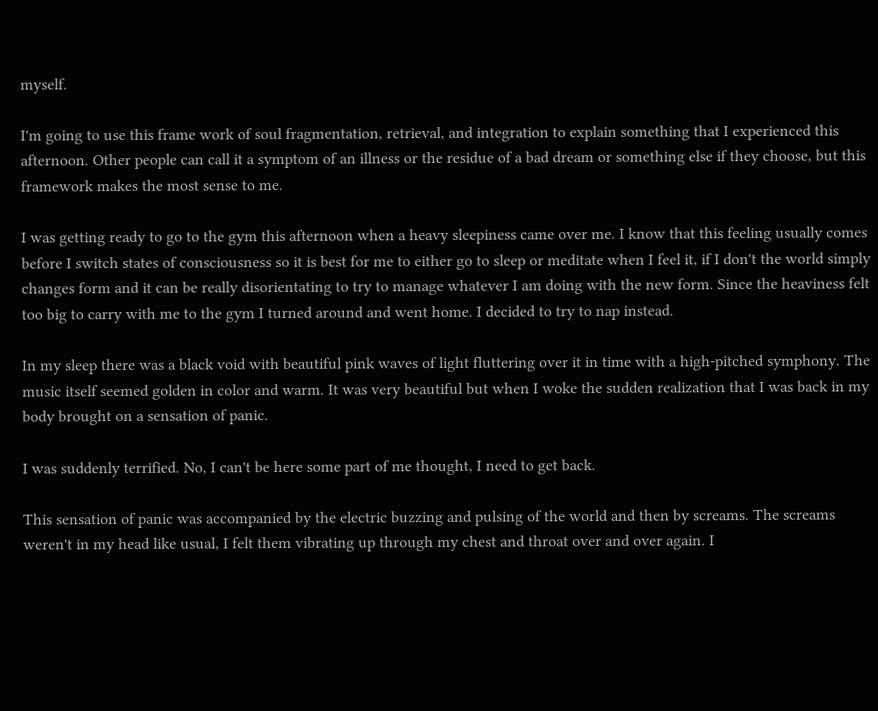myself.

I'm going to use this frame work of soul fragmentation, retrieval, and integration to explain something that I experienced this afternoon. Other people can call it a symptom of an illness or the residue of a bad dream or something else if they choose, but this framework makes the most sense to me.

I was getting ready to go to the gym this afternoon when a heavy sleepiness came over me. I know that this feeling usually comes before I switch states of consciousness so it is best for me to either go to sleep or meditate when I feel it, if I don't the world simply changes form and it can be really disorientating to try to manage whatever I am doing with the new form. Since the heaviness felt too big to carry with me to the gym I turned around and went home. I decided to try to nap instead.

In my sleep there was a black void with beautiful pink waves of light fluttering over it in time with a high-pitched symphony. The music itself seemed golden in color and warm. It was very beautiful but when I woke the sudden realization that I was back in my body brought on a sensation of panic.

I was suddenly terrified. No, I can't be here some part of me thought, I need to get back.

This sensation of panic was accompanied by the electric buzzing and pulsing of the world and then by screams. The screams weren't in my head like usual, I felt them vibrating up through my chest and throat over and over again. I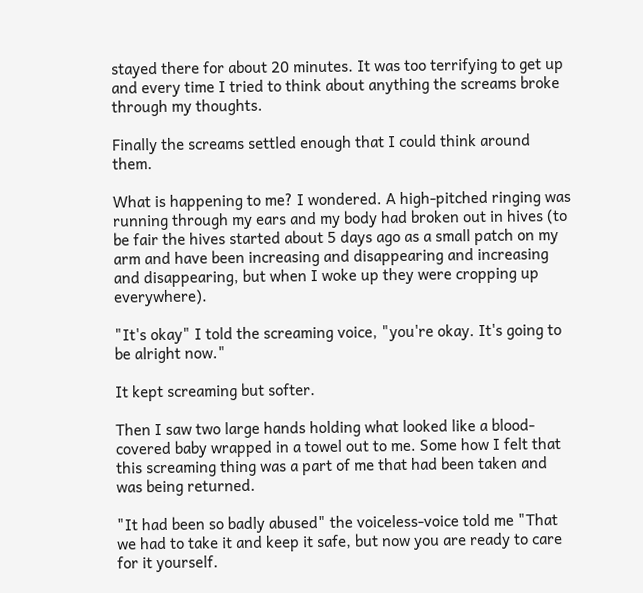stayed there for about 20 minutes. It was too terrifying to get up and every time I tried to think about anything the screams broke through my thoughts.

Finally the screams settled enough that I could think around them.

What is happening to me? I wondered. A high-pitched ringing was running through my ears and my body had broken out in hives (to be fair the hives started about 5 days ago as a small patch on my arm and have been increasing and disappearing and increasing and disappearing, but when I woke up they were cropping up everywhere).

"It's okay" I told the screaming voice, "you're okay. It's going to be alright now."

It kept screaming but softer.

Then I saw two large hands holding what looked like a blood-covered baby wrapped in a towel out to me. Some how I felt that this screaming thing was a part of me that had been taken and was being returned.

"It had been so badly abused" the voiceless-voice told me "That we had to take it and keep it safe, but now you are ready to care for it yourself.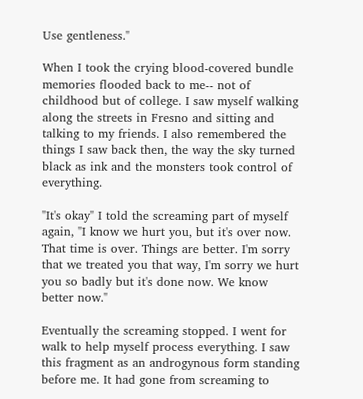Use gentleness."

When I took the crying blood-covered bundle memories flooded back to me-- not of childhood but of college. I saw myself walking along the streets in Fresno and sitting and talking to my friends. I also remembered the things I saw back then, the way the sky turned black as ink and the monsters took control of everything.

"It's okay" I told the screaming part of myself again, "I know we hurt you, but it's over now. That time is over. Things are better. I'm sorry that we treated you that way, I'm sorry we hurt you so badly but it's done now. We know better now."

Eventually the screaming stopped. I went for walk to help myself process everything. I saw this fragment as an androgynous form standing before me. It had gone from screaming to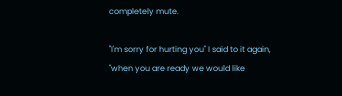completely mute.

"I'm sorry for hurting you" I said to it again, "when you are ready we would like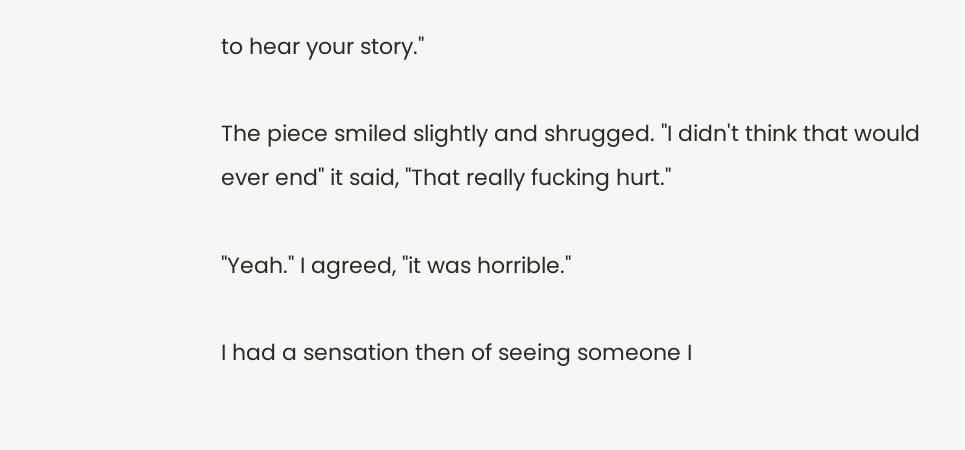to hear your story."

The piece smiled slightly and shrugged. "I didn't think that would ever end" it said, "That really fucking hurt."

"Yeah." I agreed, "it was horrible."

I had a sensation then of seeing someone I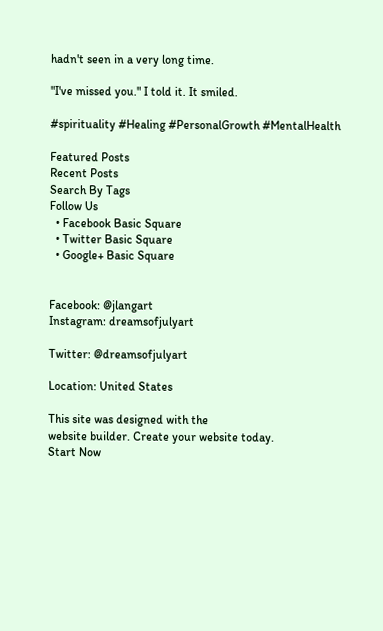hadn't seen in a very long time.

"I've missed you." I told it. It smiled.

#spirituality #Healing #PersonalGrowth #MentalHealth

Featured Posts
Recent Posts
Search By Tags
Follow Us
  • Facebook Basic Square
  • Twitter Basic Square
  • Google+ Basic Square


Facebook: @jlangart
Instagram: dreamsofjulyart

Twitter: @dreamsofjulyart

Location: United States

This site was designed with the
website builder. Create your website today.
Start Now